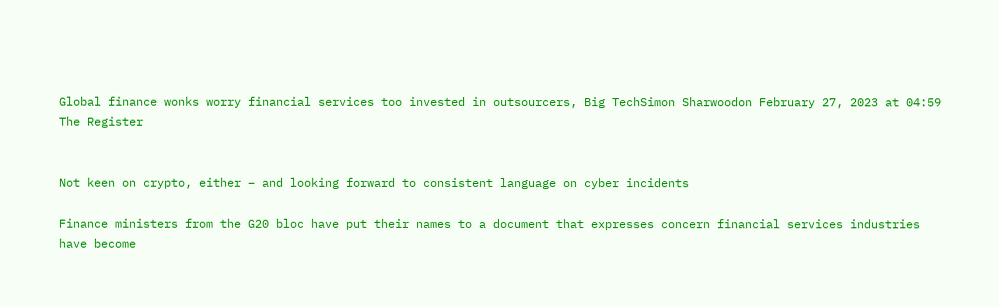Global finance wonks worry financial services too invested in outsourcers, Big TechSimon Sharwoodon February 27, 2023 at 04:59 The Register


Not keen on crypto, either – and looking forward to consistent language on cyber incidents

Finance ministers from the G20 bloc have put their names to a document that expresses concern financial services industries have become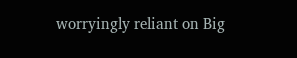worryingly reliant on Big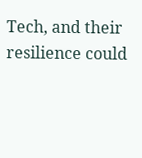Tech, and their resilience could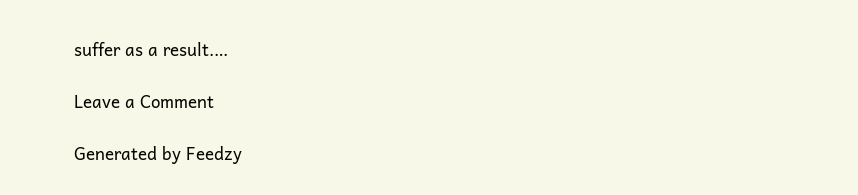suffer as a result.…

Leave a Comment

Generated by Feedzy